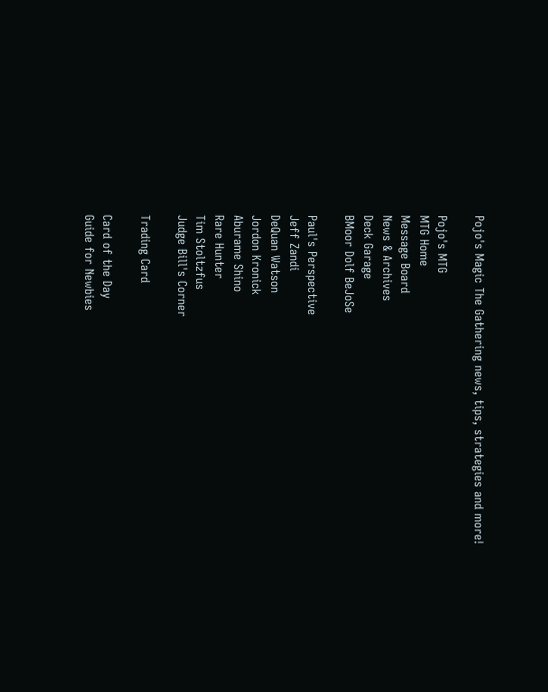Pojo's Magic The Gathering news, tips, strategies and more!

Pojo's MTG
MTG Home
Message Board
News & Archives
Deck Garage
BMoor Dolf BeJoSe

Paul's Perspective
Jeff Zandi
DeQuan Watson
Jordon Kronick
Aburame Shino
Rare Hunter
Tim Stoltzfus
Judge Bill's Corner

Trading Card

Card of the Day
Guide for Newbies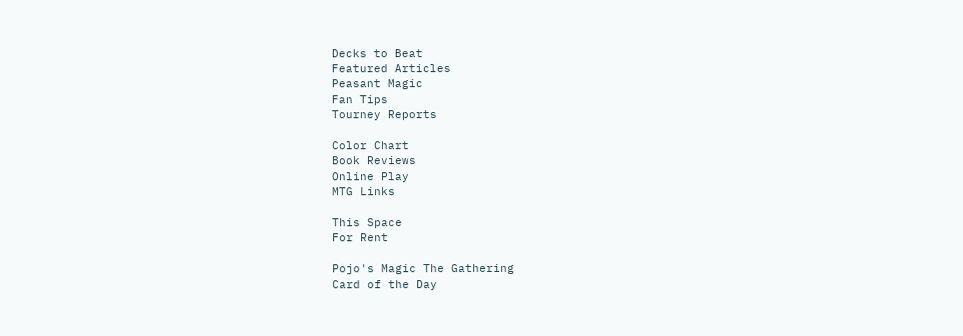Decks to Beat
Featured Articles
Peasant Magic
Fan Tips
Tourney Reports

Color Chart
Book Reviews
Online Play
MTG Links

This Space
For Rent

Pojo's Magic The Gathering
Card of the Day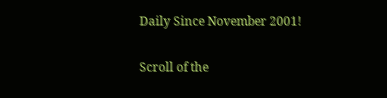Daily Since November 2001!

Scroll of the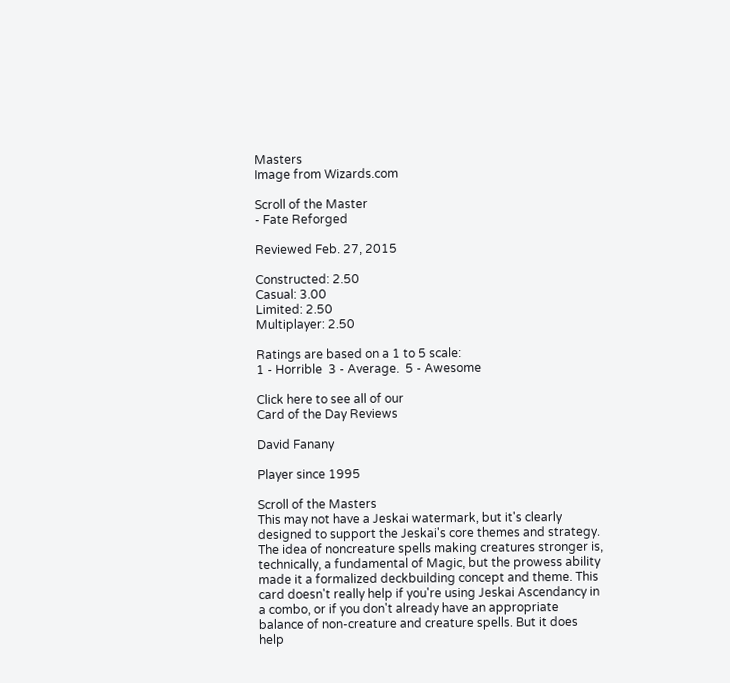Masters
Image from Wizards.com

Scroll of the Master
- Fate Reforged

Reviewed Feb. 27, 2015

Constructed: 2.50
Casual: 3.00
Limited: 2.50
Multiplayer: 2.50

Ratings are based on a 1 to 5 scale:
1 - Horrible  3 - Average.  5 - Awesome

Click here to see all of our
Card of the Day Reviews

David Fanany

Player since 1995

Scroll of the Masters
This may not have a Jeskai watermark, but it's clearly designed to support the Jeskai's core themes and strategy. The idea of noncreature spells making creatures stronger is, technically, a fundamental of Magic, but the prowess ability made it a formalized deckbuilding concept and theme. This card doesn't really help if you're using Jeskai Ascendancy in a combo, or if you don't already have an appropriate balance of non-creature and creature spells. But it does help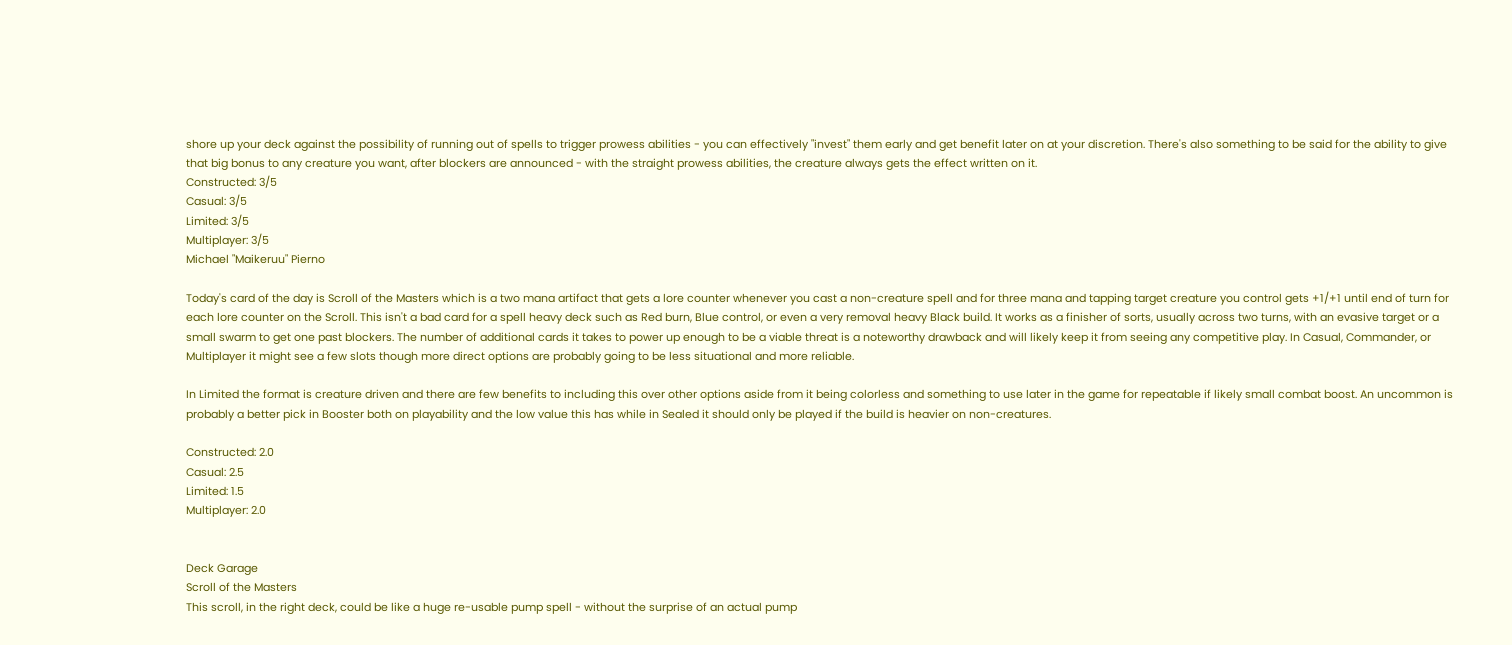shore up your deck against the possibility of running out of spells to trigger prowess abilities - you can effectively "invest" them early and get benefit later on at your discretion. There's also something to be said for the ability to give that big bonus to any creature you want, after blockers are announced - with the straight prowess abilities, the creature always gets the effect written on it.
Constructed: 3/5
Casual: 3/5
Limited: 3/5
Multiplayer: 3/5
Michael "Maikeruu" Pierno

Today's card of the day is Scroll of the Masters which is a two mana artifact that gets a lore counter whenever you cast a non-creature spell and for three mana and tapping target creature you control gets +1/+1 until end of turn for each lore counter on the Scroll. This isn't a bad card for a spell heavy deck such as Red burn, Blue control, or even a very removal heavy Black build. It works as a finisher of sorts, usually across two turns, with an evasive target or a small swarm to get one past blockers. The number of additional cards it takes to power up enough to be a viable threat is a noteworthy drawback and will likely keep it from seeing any competitive play. In Casual, Commander, or Multiplayer it might see a few slots though more direct options are probably going to be less situational and more reliable.

In Limited the format is creature driven and there are few benefits to including this over other options aside from it being colorless and something to use later in the game for repeatable if likely small combat boost. An uncommon is probably a better pick in Booster both on playability and the low value this has while in Sealed it should only be played if the build is heavier on non-creatures.

Constructed: 2.0
Casual: 2.5
Limited: 1.5
Multiplayer: 2.0


Deck Garage
Scroll of the Masters
This scroll, in the right deck, could be like a huge re-usable pump spell - without the surprise of an actual pump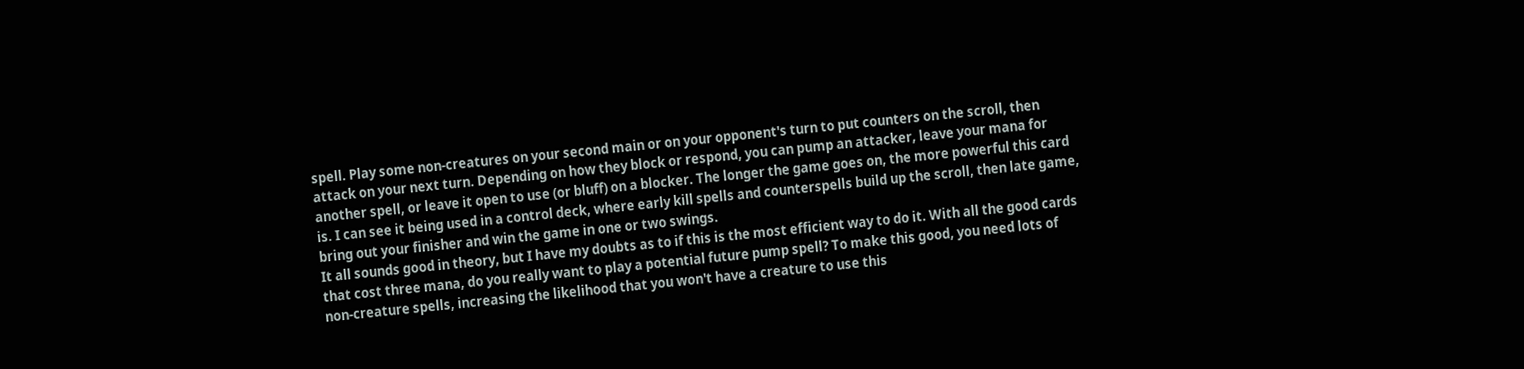spell. Play some non-creatures on your second main or on your opponent's turn to put counters on the scroll, then attack on your next turn. Depending on how they block or respond, you can pump an attacker, leave your mana for another spell, or leave it open to use (or bluff) on a blocker. The longer the game goes on, the more powerful this card is. I can see it being used in a control deck, where early kill spells and counterspells build up the scroll, then late game, bring out your finisher and win the game in one or two swings.
It all sounds good in theory, but I have my doubts as to if this is the most efficient way to do it. With all the good cards that cost three mana, do you really want to play a potential future pump spell? To make this good, you need lots of non-creature spells, increasing the likelihood that you won't have a creature to use this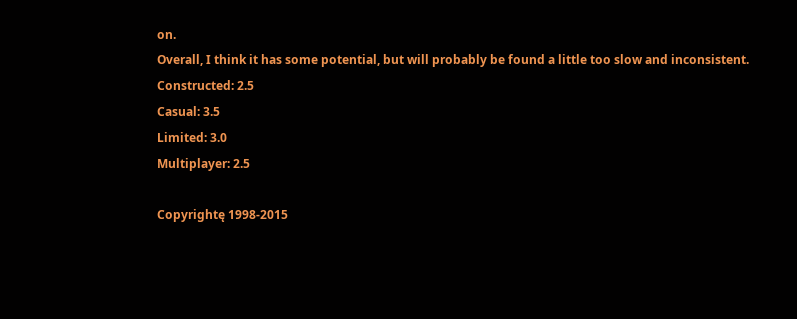on.
Overall, I think it has some potential, but will probably be found a little too slow and inconsistent.
Constructed: 2.5
Casual: 3.5
Limited: 3.0
Multiplayer: 2.5

Copyrightę 1998-2015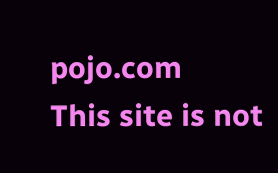pojo.com
This site is not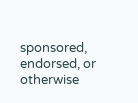sponsored, endorsed, or otherwise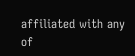affiliated with any of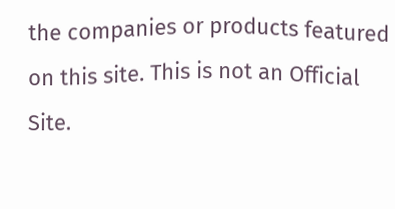the companies or products featured on this site. This is not an Official Site.